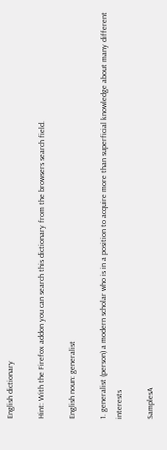English dictionary

Hint: With the Firefox addon you can search this dictionary from the browsers search field.

English noun: generalist

1. generalist (person) a modern scholar who is in a position to acquire more than superficial knowledge about many different interests

SamplesA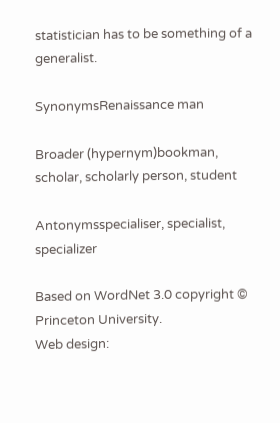statistician has to be something of a generalist.

SynonymsRenaissance man

Broader (hypernym)bookman, scholar, scholarly person, student

Antonymsspecialiser, specialist, specializer

Based on WordNet 3.0 copyright © Princeton University.
Web design: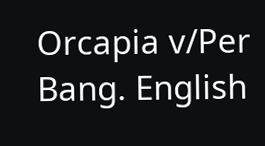Orcapia v/Per Bang. English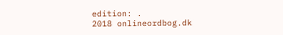edition: .
2018 onlineordbog.dk